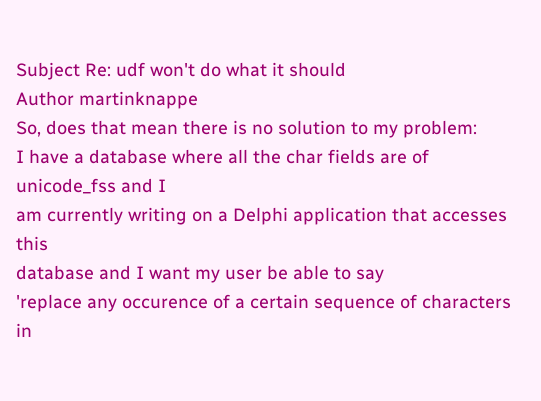Subject Re: udf won't do what it should
Author martinknappe
So, does that mean there is no solution to my problem:
I have a database where all the char fields are of unicode_fss and I
am currently writing on a Delphi application that accesses this
database and I want my user be able to say
'replace any occurence of a certain sequence of characters in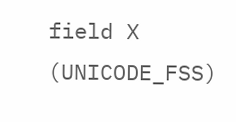field X
(UNICODE_FSS)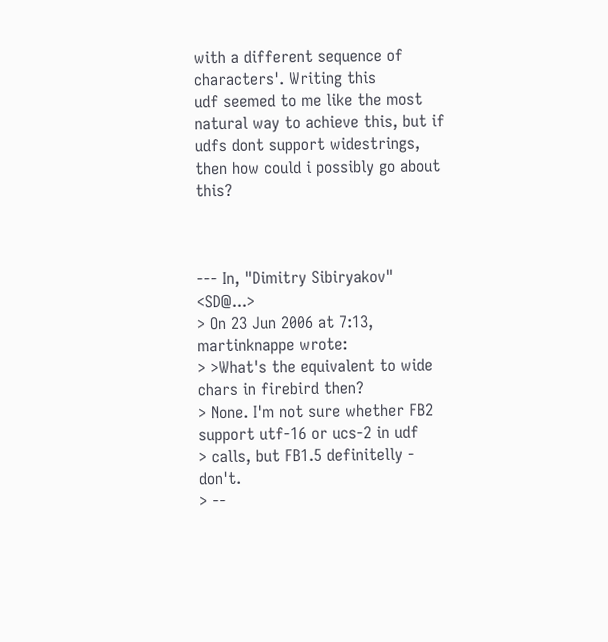with a different sequence of characters'. Writing this
udf seemed to me like the most natural way to achieve this, but if
udfs dont support widestrings, then how could i possibly go about this?



--- In, "Dimitry Sibiryakov" <SD@...>
> On 23 Jun 2006 at 7:13, martinknappe wrote:
> >What's the equivalent to wide chars in firebird then?
> None. I'm not sure whether FB2 support utf-16 or ucs-2 in udf
> calls, but FB1.5 definitelly - don't.
> --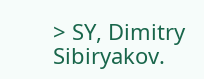> SY, Dimitry Sibiryakov.